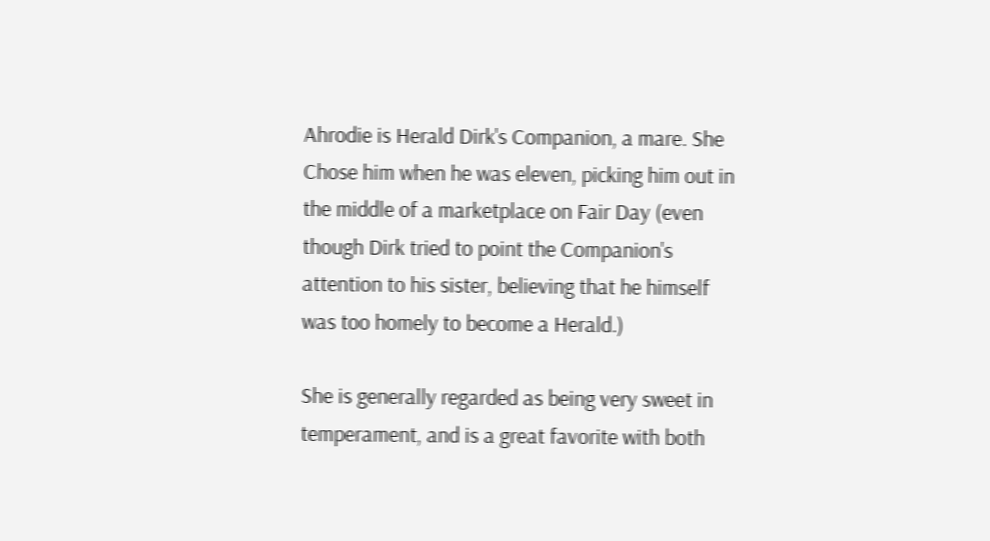Ahrodie is Herald Dirk's Companion, a mare. She Chose him when he was eleven, picking him out in the middle of a marketplace on Fair Day (even though Dirk tried to point the Companion's attention to his sister, believing that he himself was too homely to become a Herald.)

She is generally regarded as being very sweet in temperament, and is a great favorite with both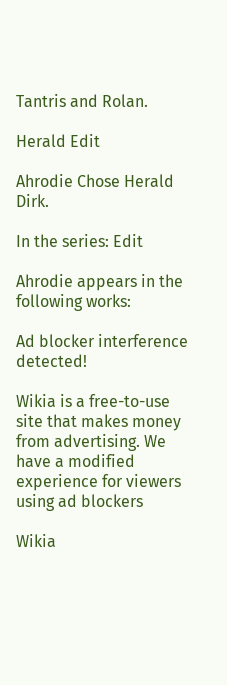Tantris and Rolan.

Herald Edit

Ahrodie Chose Herald Dirk.

In the series: Edit

Ahrodie appears in the following works:

Ad blocker interference detected!

Wikia is a free-to-use site that makes money from advertising. We have a modified experience for viewers using ad blockers

Wikia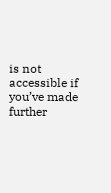is not accessible if you’ve made further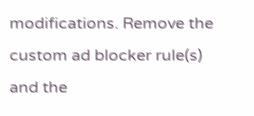modifications. Remove the custom ad blocker rule(s) and the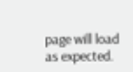page will load as expected.